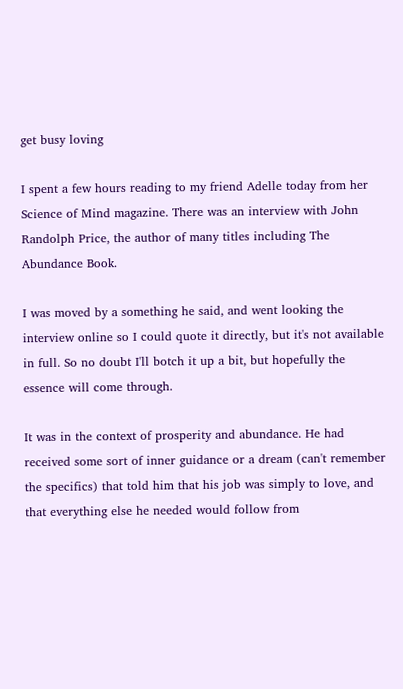get busy loving

I spent a few hours reading to my friend Adelle today from her Science of Mind magazine. There was an interview with John Randolph Price, the author of many titles including The Abundance Book.

I was moved by a something he said, and went looking the interview online so I could quote it directly, but it's not available in full. So no doubt I'll botch it up a bit, but hopefully the essence will come through.

It was in the context of prosperity and abundance. He had received some sort of inner guidance or a dream (can't remember the specifics) that told him that his job was simply to love, and that everything else he needed would follow from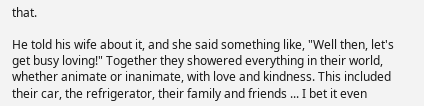that.

He told his wife about it, and she said something like, "Well then, let's get busy loving!" Together they showered everything in their world, whether animate or inanimate, with love and kindness. This included their car, the refrigerator, their family and friends ... I bet it even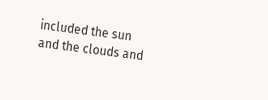included the sun and the clouds and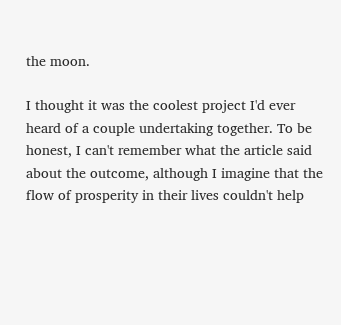the moon.

I thought it was the coolest project I'd ever heard of a couple undertaking together. To be honest, I can't remember what the article said about the outcome, although I imagine that the flow of prosperity in their lives couldn't help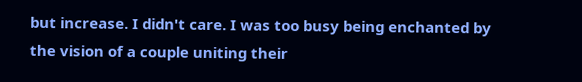but increase. I didn't care. I was too busy being enchanted by the vision of a couple uniting their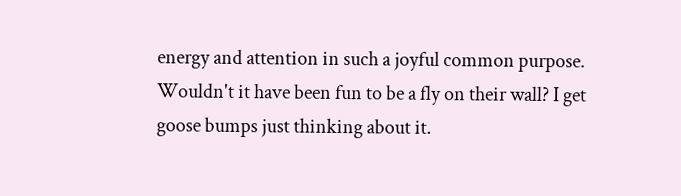energy and attention in such a joyful common purpose. Wouldn't it have been fun to be a fly on their wall? I get goose bumps just thinking about it.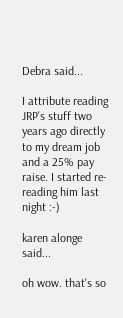Debra said...

I attribute reading JRP's stuff two years ago directly to my dream job and a 25% pay raise. I started re- reading him last night :-)

karen alonge said...

oh wow. that's so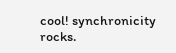cool! synchronicity rocks.